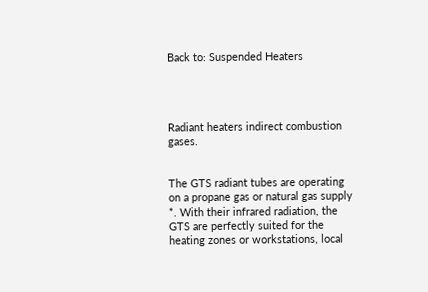Back to: Suspended Heaters




Radiant heaters indirect combustion gases.


The GTS radiant tubes are operating on a propane gas or natural gas supply *. With their infrared radiation, the GTS are perfectly suited for the heating zones or workstations, local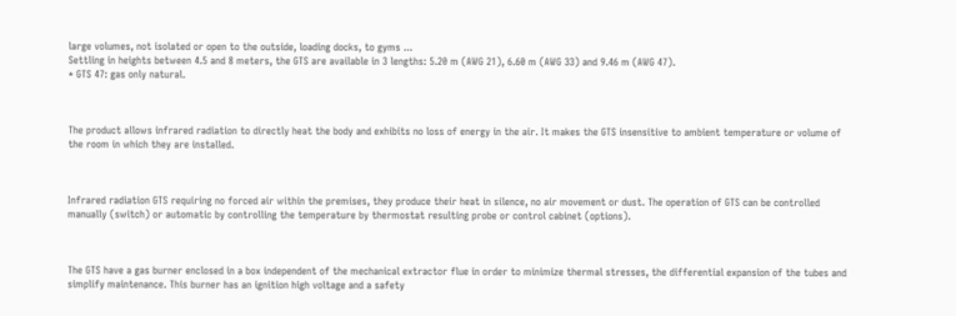large volumes, not isolated or open to the outside, loading docks, to gyms ...
Settling in heights between 4.5 and 8 meters, the GTS are available in 3 lengths: 5.20 m (AWG 21), 6.60 m (AWG 33) and 9.46 m (AWG 47).
* GTS 47: gas only natural.



The product allows infrared radiation to directly heat the body and exhibits no loss of energy in the air. It makes the GTS insensitive to ambient temperature or volume of the room in which they are installed.



Infrared radiation GTS requiring no forced air within the premises, they produce their heat in silence, no air movement or dust. The operation of GTS can be controlled manually (switch) or automatic by controlling the temperature by thermostat resulting probe or control cabinet (options).



The GTS have a gas burner enclosed in a box independent of the mechanical extractor flue in order to minimize thermal stresses, the differential expansion of the tubes and simplify maintenance. This burner has an ignition high voltage and a safety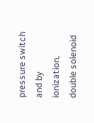pressure switch and by ionization, double solenoid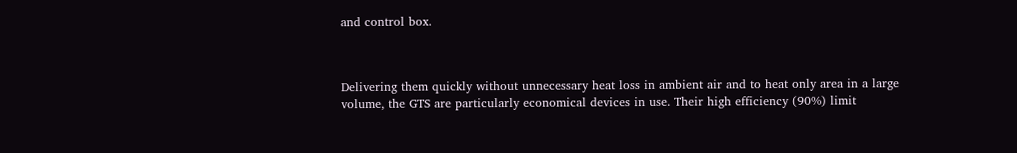and control box.



Delivering them quickly without unnecessary heat loss in ambient air and to heat only area in a large volume, the GTS are particularly economical devices in use. Their high efficiency (90%) limit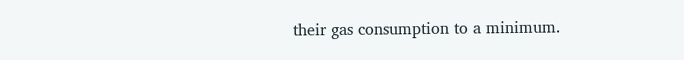their gas consumption to a minimum.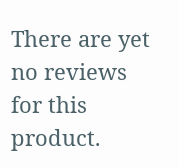There are yet no reviews for this product.